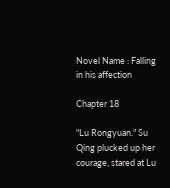Novel Name : Falling in his affection

Chapter 18

"Lu Rongyuan." Su Qing plucked up her courage, stared at Lu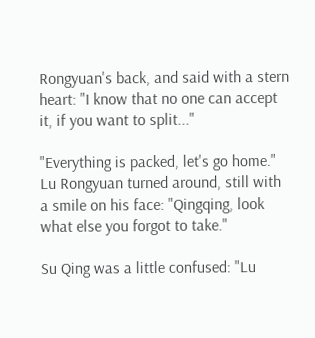Rongyuan's back, and said with a stern heart: "I know that no one can accept it, if you want to split..."

"Everything is packed, let's go home." Lu Rongyuan turned around, still with a smile on his face: "Qingqing, look what else you forgot to take."

Su Qing was a little confused: "Lu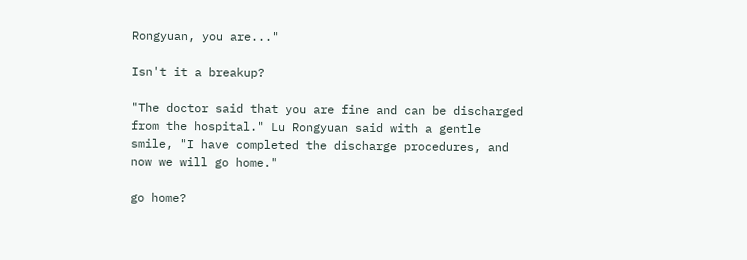Rongyuan, you are..."

Isn't it a breakup?

"The doctor said that you are fine and can be discharged from the hospital." Lu Rongyuan said with a gentle smile, "I have completed the discharge procedures, and now we will go home."

go home?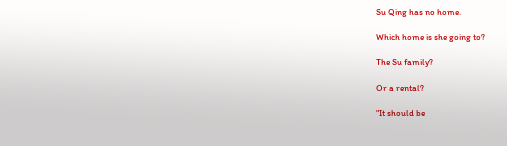Su Qing has no home.

Which home is she going to?

The Su family?

Or a rental?

"It should be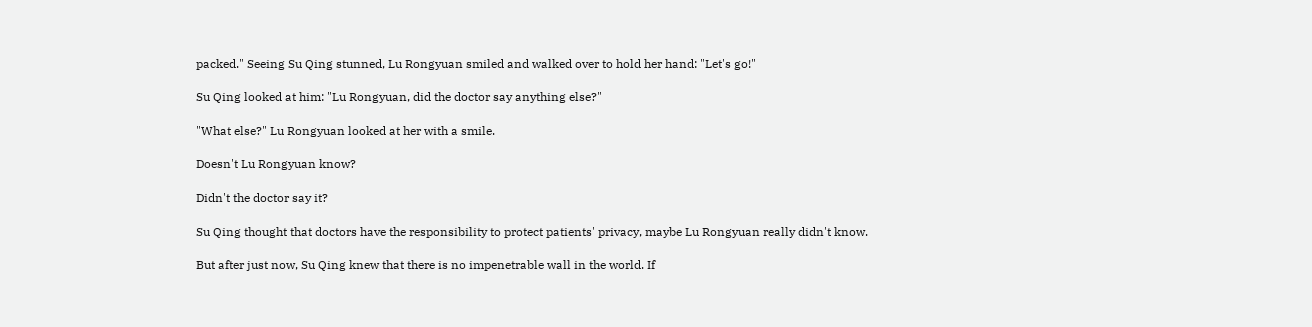packed." Seeing Su Qing stunned, Lu Rongyuan smiled and walked over to hold her hand: "Let's go!"

Su Qing looked at him: "Lu Rongyuan, did the doctor say anything else?"

"What else?" Lu Rongyuan looked at her with a smile.

Doesn't Lu Rongyuan know?

Didn't the doctor say it?

Su Qing thought that doctors have the responsibility to protect patients' privacy, maybe Lu Rongyuan really didn't know.

But after just now, Su Qing knew that there is no impenetrable wall in the world. If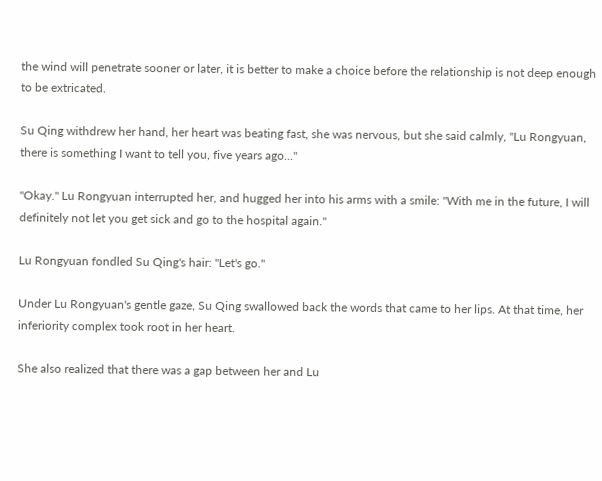the wind will penetrate sooner or later, it is better to make a choice before the relationship is not deep enough to be extricated.

Su Qing withdrew her hand, her heart was beating fast, she was nervous, but she said calmly, "Lu Rongyuan, there is something I want to tell you, five years ago..."

"Okay." Lu Rongyuan interrupted her, and hugged her into his arms with a smile: "With me in the future, I will definitely not let you get sick and go to the hospital again."

Lu Rongyuan fondled Su Qing's hair: "Let's go."

Under Lu Rongyuan's gentle gaze, Su Qing swallowed back the words that came to her lips. At that time, her inferiority complex took root in her heart.

She also realized that there was a gap between her and Lu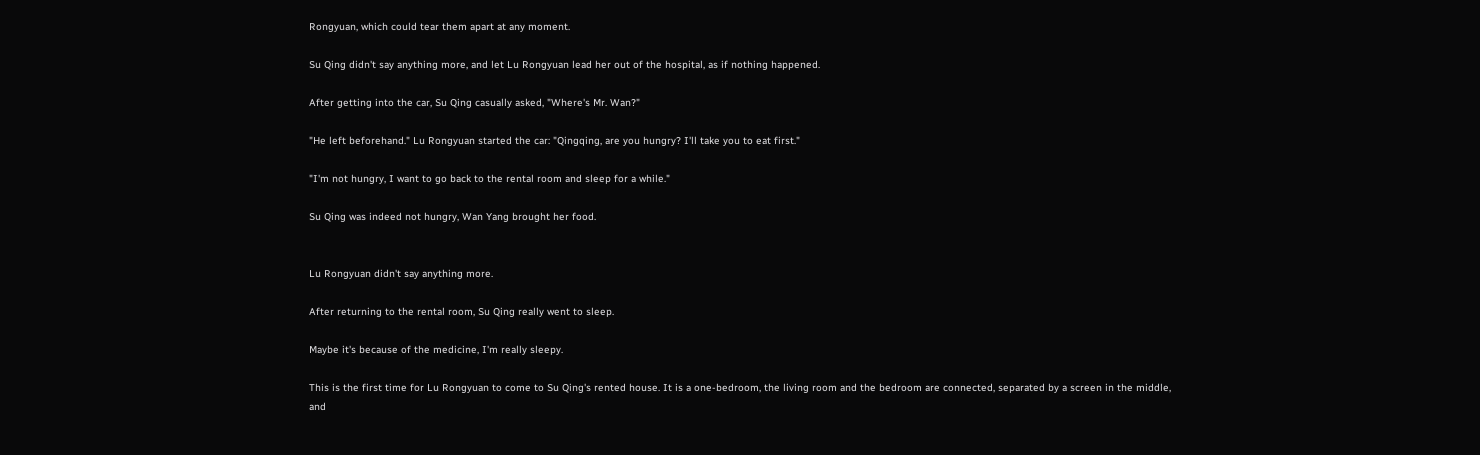Rongyuan, which could tear them apart at any moment.

Su Qing didn't say anything more, and let Lu Rongyuan lead her out of the hospital, as if nothing happened.

After getting into the car, Su Qing casually asked, "Where's Mr. Wan?"

"He left beforehand." Lu Rongyuan started the car: "Qingqing, are you hungry? I'll take you to eat first."

"I'm not hungry, I want to go back to the rental room and sleep for a while."

Su Qing was indeed not hungry, Wan Yang brought her food.


Lu Rongyuan didn't say anything more.

After returning to the rental room, Su Qing really went to sleep.

Maybe it's because of the medicine, I'm really sleepy.

This is the first time for Lu Rongyuan to come to Su Qing's rented house. It is a one-bedroom, the living room and the bedroom are connected, separated by a screen in the middle, and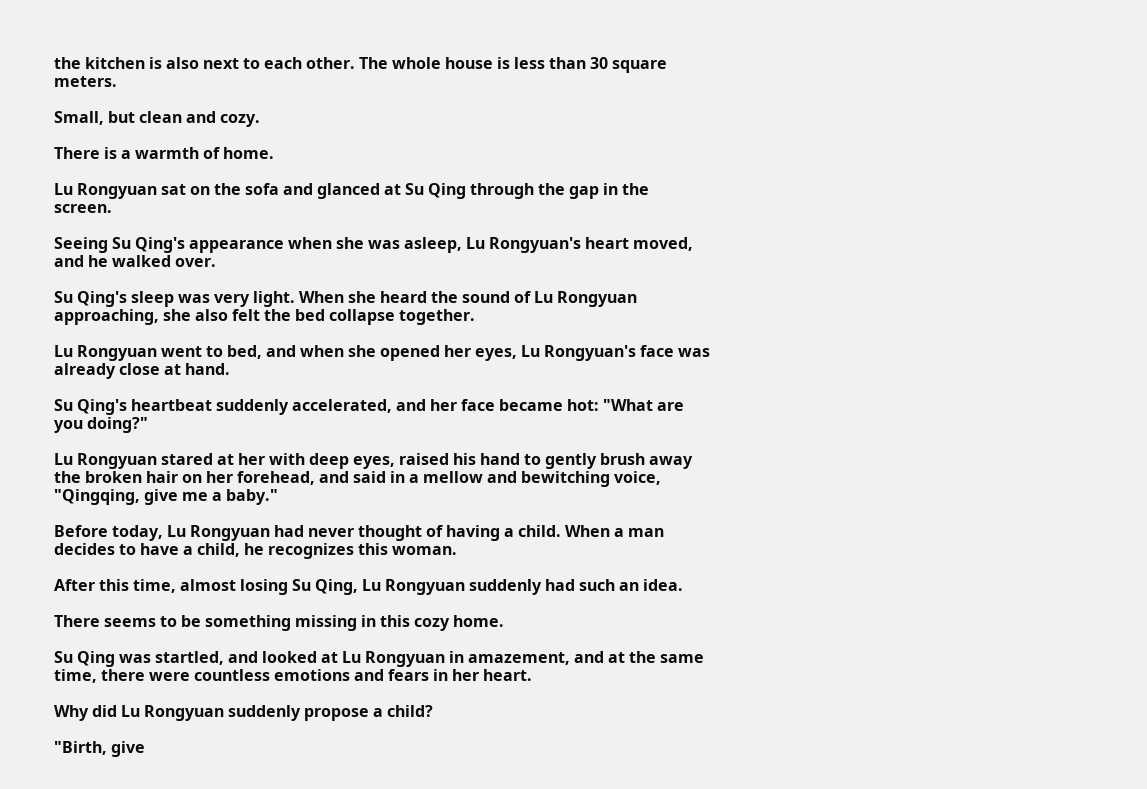the kitchen is also next to each other. The whole house is less than 30 square meters.

Small, but clean and cozy.

There is a warmth of home.

Lu Rongyuan sat on the sofa and glanced at Su Qing through the gap in the screen.

Seeing Su Qing's appearance when she was asleep, Lu Rongyuan's heart moved, and he walked over.

Su Qing's sleep was very light. When she heard the sound of Lu Rongyuan approaching, she also felt the bed collapse together.

Lu Rongyuan went to bed, and when she opened her eyes, Lu Rongyuan's face was already close at hand.

Su Qing's heartbeat suddenly accelerated, and her face became hot: "What are you doing?"

Lu Rongyuan stared at her with deep eyes, raised his hand to gently brush away the broken hair on her forehead, and said in a mellow and bewitching voice, "Qingqing, give me a baby."

Before today, Lu Rongyuan had never thought of having a child. When a man decides to have a child, he recognizes this woman.

After this time, almost losing Su Qing, Lu Rongyuan suddenly had such an idea.

There seems to be something missing in this cozy home.

Su Qing was startled, and looked at Lu Rongyuan in amazement, and at the same time, there were countless emotions and fears in her heart.

Why did Lu Rongyuan suddenly propose a child?

"Birth, give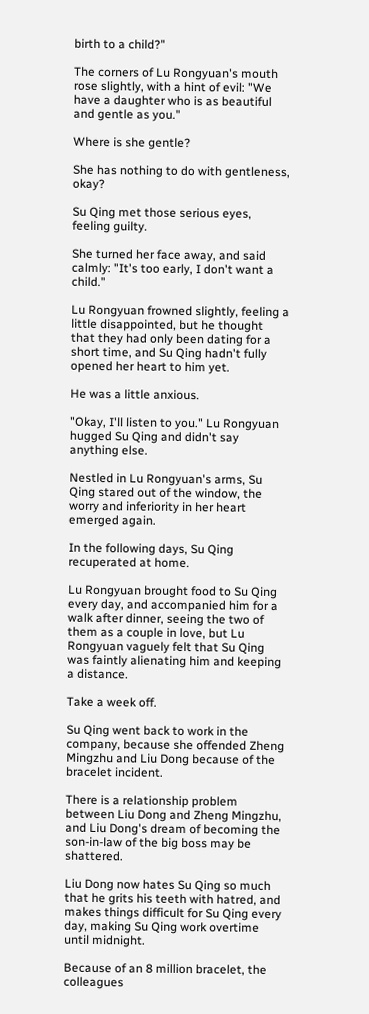birth to a child?"

The corners of Lu Rongyuan's mouth rose slightly, with a hint of evil: "We have a daughter who is as beautiful and gentle as you."

Where is she gentle?

She has nothing to do with gentleness, okay?

Su Qing met those serious eyes, feeling guilty.

She turned her face away, and said calmly: "It's too early, I don't want a child."

Lu Rongyuan frowned slightly, feeling a little disappointed, but he thought that they had only been dating for a short time, and Su Qing hadn't fully opened her heart to him yet.

He was a little anxious.

"Okay, I'll listen to you." Lu Rongyuan hugged Su Qing and didn't say anything else.

Nestled in Lu Rongyuan's arms, Su Qing stared out of the window, the worry and inferiority in her heart emerged again.

In the following days, Su Qing recuperated at home.

Lu Rongyuan brought food to Su Qing every day, and accompanied him for a walk after dinner, seeing the two of them as a couple in love, but Lu Rongyuan vaguely felt that Su Qing was faintly alienating him and keeping a distance.

Take a week off.

Su Qing went back to work in the company, because she offended Zheng Mingzhu and Liu Dong because of the bracelet incident.

There is a relationship problem between Liu Dong and Zheng Mingzhu, and Liu Dong's dream of becoming the son-in-law of the big boss may be shattered.

Liu Dong now hates Su Qing so much that he grits his teeth with hatred, and makes things difficult for Su Qing every day, making Su Qing work overtime until midnight.

Because of an 8 million bracelet, the colleagues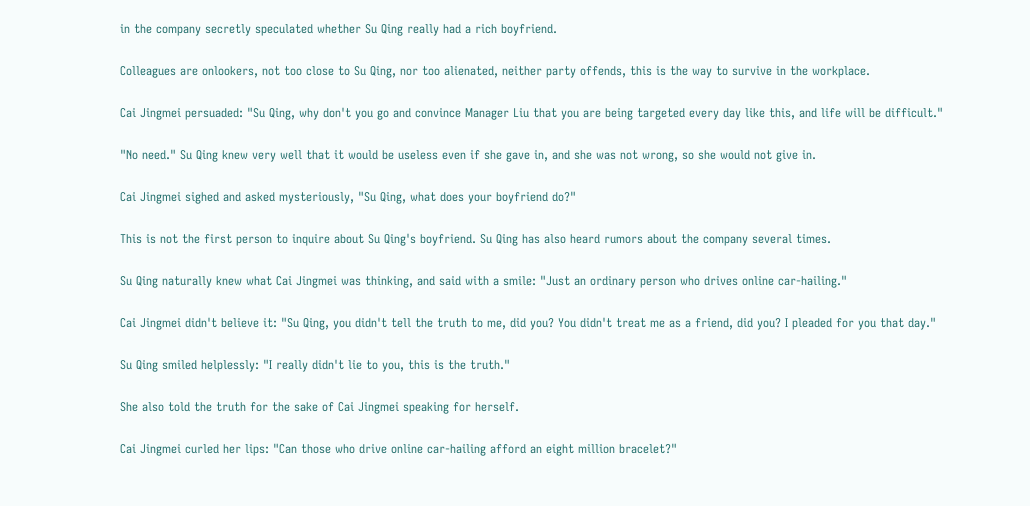in the company secretly speculated whether Su Qing really had a rich boyfriend.

Colleagues are onlookers, not too close to Su Qing, nor too alienated, neither party offends, this is the way to survive in the workplace.

Cai Jingmei persuaded: "Su Qing, why don't you go and convince Manager Liu that you are being targeted every day like this, and life will be difficult."

"No need." Su Qing knew very well that it would be useless even if she gave in, and she was not wrong, so she would not give in.

Cai Jingmei sighed and asked mysteriously, "Su Qing, what does your boyfriend do?"

This is not the first person to inquire about Su Qing's boyfriend. Su Qing has also heard rumors about the company several times.

Su Qing naturally knew what Cai Jingmei was thinking, and said with a smile: "Just an ordinary person who drives online car-hailing."

Cai Jingmei didn't believe it: "Su Qing, you didn't tell the truth to me, did you? You didn't treat me as a friend, did you? I pleaded for you that day."

Su Qing smiled helplessly: "I really didn't lie to you, this is the truth."

She also told the truth for the sake of Cai Jingmei speaking for herself.

Cai Jingmei curled her lips: "Can those who drive online car-hailing afford an eight million bracelet?"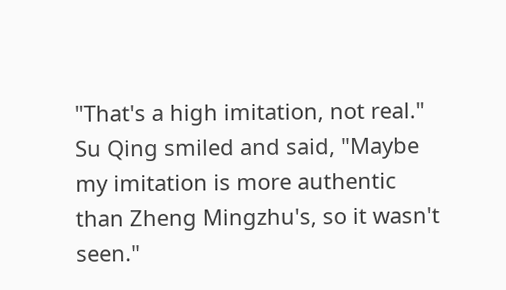"That's a high imitation, not real." Su Qing smiled and said, "Maybe my imitation is more authentic than Zheng Mingzhu's, so it wasn't seen."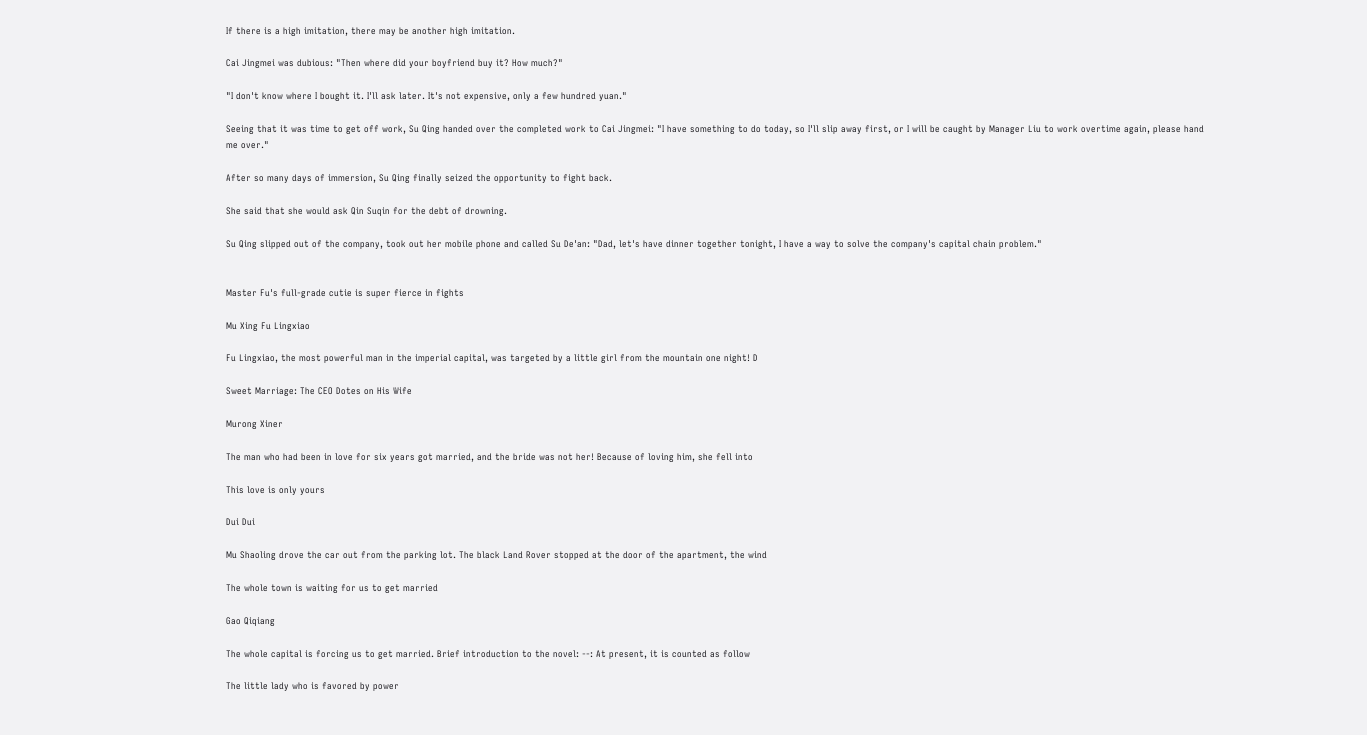If there is a high imitation, there may be another high imitation.

Cai Jingmei was dubious: "Then where did your boyfriend buy it? How much?"

"I don't know where I bought it. I'll ask later. It's not expensive, only a few hundred yuan."

Seeing that it was time to get off work, Su Qing handed over the completed work to Cai Jingmei: "I have something to do today, so I'll slip away first, or I will be caught by Manager Liu to work overtime again, please hand me over."

After so many days of immersion, Su Qing finally seized the opportunity to fight back.

She said that she would ask Qin Suqin for the debt of drowning.

Su Qing slipped out of the company, took out her mobile phone and called Su De'an: "Dad, let's have dinner together tonight, I have a way to solve the company's capital chain problem."


Master Fu's full-grade cutie is super fierce in fights

Mu Xing Fu Lingxiao

Fu Lingxiao, the most powerful man in the imperial capital, was targeted by a little girl from the mountain one night! D

Sweet Marriage: The CEO Dotes on His Wife

Murong Xiner

The man who had been in love for six years got married, and the bride was not her! Because of loving him, she fell into

This love is only yours

Dui Dui

Mu Shaoling drove the car out from the parking lot. The black Land Rover stopped at the door of the apartment, the wind

The whole town is waiting for us to get married

Gao Qiqiang

The whole capital is forcing us to get married. Brief introduction to the novel: --: At present, it is counted as follow

The little lady who is favored by power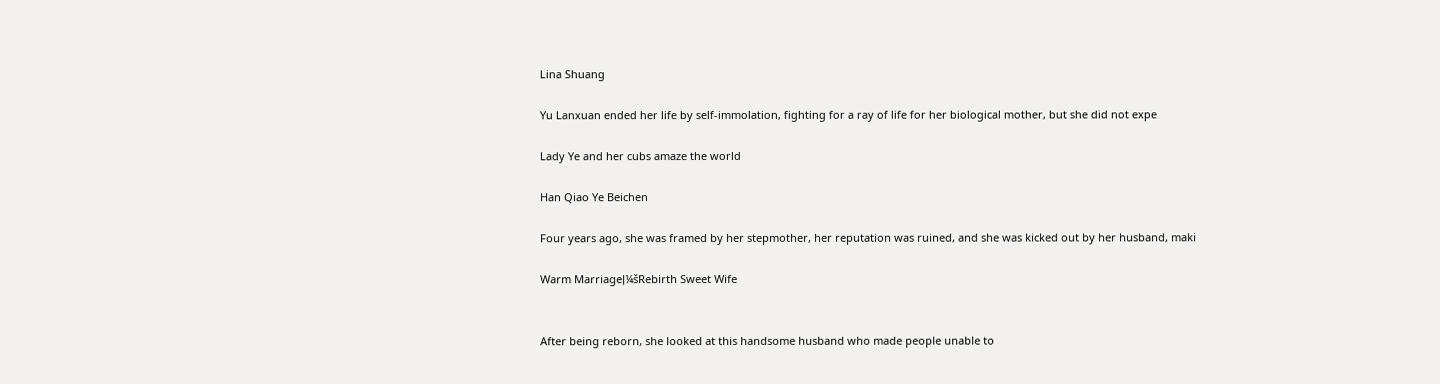Lina Shuang

Yu Lanxuan ended her life by self-immolation, fighting for a ray of life for her biological mother, but she did not expe

Lady Ye and her cubs amaze the world

Han Qiao Ye Beichen

Four years ago, she was framed by her stepmother, her reputation was ruined, and she was kicked out by her husband, maki

Warm Marriageļ¼šRebirth Sweet Wife


After being reborn, she looked at this handsome husband who made people unable to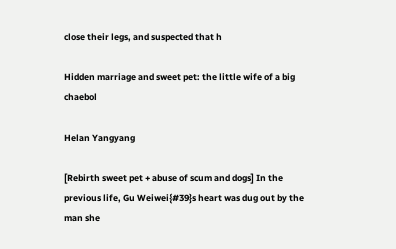close their legs, and suspected that h

Hidden marriage and sweet pet: the little wife of a big chaebol

Helan Yangyang

[Rebirth sweet pet + abuse of scum and dogs] In the previous life, Gu Weiwei{#39}s heart was dug out by the man she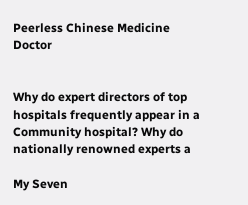Peerless Chinese Medicine Doctor


Why do expert directors of top hospitals frequently appear in a Community hospital? Why do nationally renowned experts a

My Seven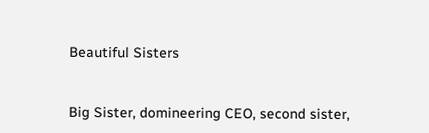Beautiful Sisters


Big Sister, domineering CEO, second sister,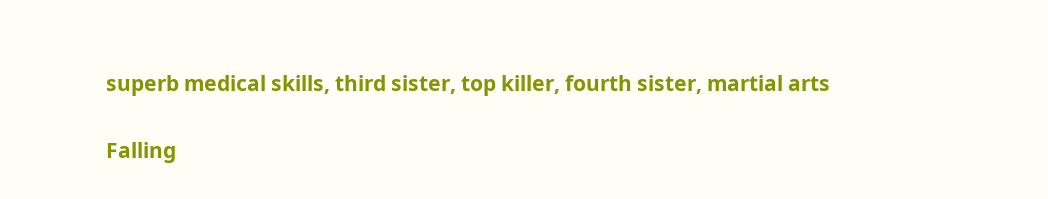superb medical skills, third sister, top killer, fourth sister, martial arts

Falling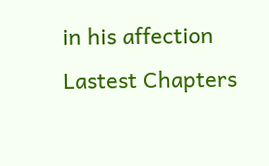in his affection Lastest Chapters